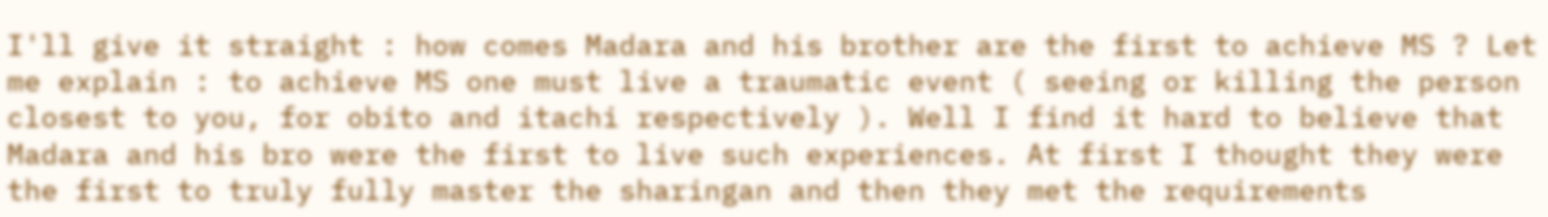I'll give it straight : how comes Madara and his brother are the first to achieve MS ? Let me explain : to achieve MS one must live a traumatic event ( seeing or killing the person closest to you, for obito and itachi respectively ). Well I find it hard to believe that Madara and his bro were the first to live such experiences. At first I thought they were the first to truly fully master the sharingan and then they met the requirements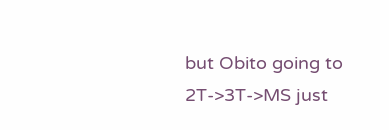but Obito going to 2T->3T->MS just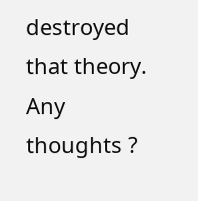destroyed that theory. Any thoughts ?